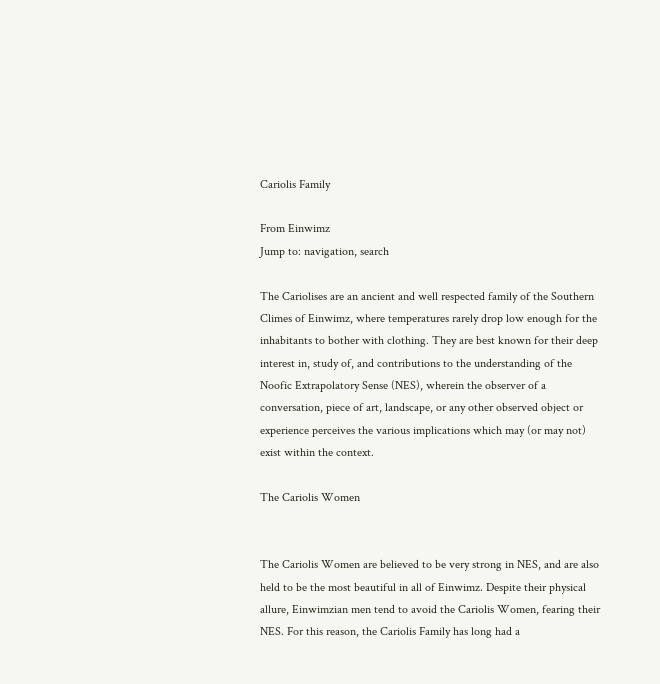Cariolis Family

From Einwimz
Jump to: navigation, search

The Cariolises are an ancient and well respected family of the Southern Climes of Einwimz, where temperatures rarely drop low enough for the inhabitants to bother with clothing. They are best known for their deep interest in, study of, and contributions to the understanding of the Noofic Extrapolatory Sense (NES), wherein the observer of a conversation, piece of art, landscape, or any other observed object or experience perceives the various implications which may (or may not) exist within the context.

The Cariolis Women


The Cariolis Women are believed to be very strong in NES, and are also held to be the most beautiful in all of Einwimz. Despite their physical allure, Einwimzian men tend to avoid the Cariolis Women, fearing their NES. For this reason, the Cariolis Family has long had a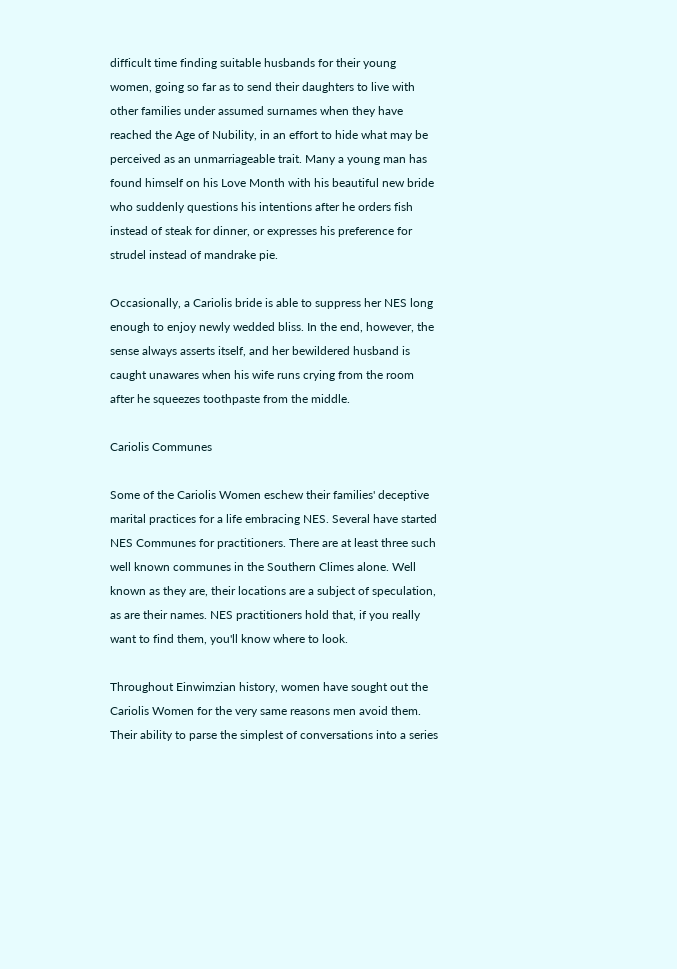difficult time finding suitable husbands for their young women, going so far as to send their daughters to live with other families under assumed surnames when they have reached the Age of Nubility, in an effort to hide what may be perceived as an unmarriageable trait. Many a young man has found himself on his Love Month with his beautiful new bride who suddenly questions his intentions after he orders fish instead of steak for dinner, or expresses his preference for strudel instead of mandrake pie.

Occasionally, a Cariolis bride is able to suppress her NES long enough to enjoy newly wedded bliss. In the end, however, the sense always asserts itself, and her bewildered husband is caught unawares when his wife runs crying from the room after he squeezes toothpaste from the middle.

Cariolis Communes

Some of the Cariolis Women eschew their families' deceptive marital practices for a life embracing NES. Several have started NES Communes for practitioners. There are at least three such well known communes in the Southern Climes alone. Well known as they are, their locations are a subject of speculation, as are their names. NES practitioners hold that, if you really want to find them, you'll know where to look.

Throughout Einwimzian history, women have sought out the Cariolis Women for the very same reasons men avoid them. Their ability to parse the simplest of conversations into a series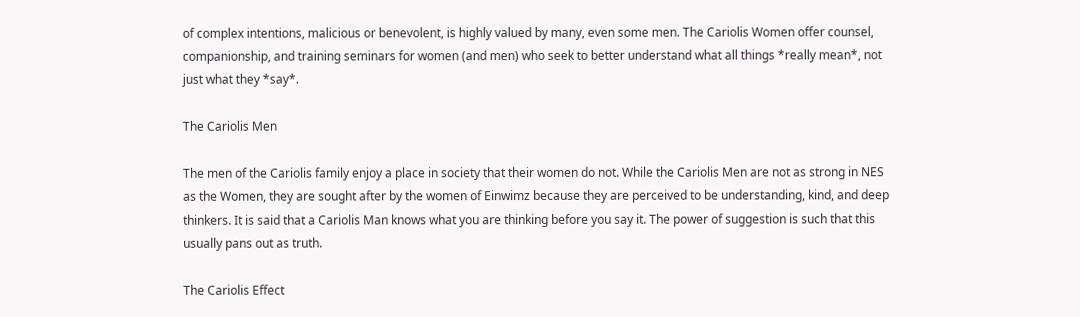of complex intentions, malicious or benevolent, is highly valued by many, even some men. The Cariolis Women offer counsel, companionship, and training seminars for women (and men) who seek to better understand what all things *really mean*, not just what they *say*.

The Cariolis Men

The men of the Cariolis family enjoy a place in society that their women do not. While the Cariolis Men are not as strong in NES as the Women, they are sought after by the women of Einwimz because they are perceived to be understanding, kind, and deep thinkers. It is said that a Cariolis Man knows what you are thinking before you say it. The power of suggestion is such that this usually pans out as truth.

The Cariolis Effect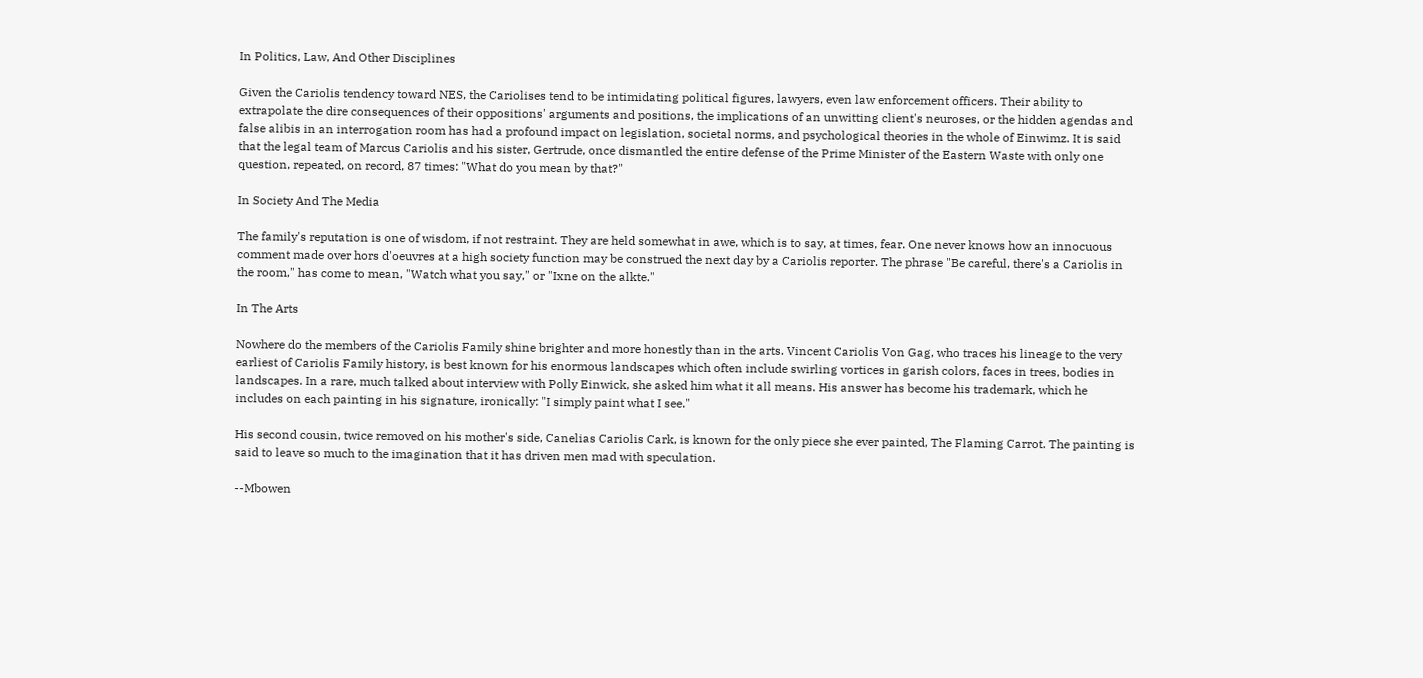In Politics, Law, And Other Disciplines

Given the Cariolis tendency toward NES, the Cariolises tend to be intimidating political figures, lawyers, even law enforcement officers. Their ability to extrapolate the dire consequences of their oppositions' arguments and positions, the implications of an unwitting client's neuroses, or the hidden agendas and false alibis in an interrogation room has had a profound impact on legislation, societal norms, and psychological theories in the whole of Einwimz. It is said that the legal team of Marcus Cariolis and his sister, Gertrude, once dismantled the entire defense of the Prime Minister of the Eastern Waste with only one question, repeated, on record, 87 times: "What do you mean by that?"

In Society And The Media

The family's reputation is one of wisdom, if not restraint. They are held somewhat in awe, which is to say, at times, fear. One never knows how an innocuous comment made over hors d'oeuvres at a high society function may be construed the next day by a Cariolis reporter. The phrase "Be careful, there's a Cariolis in the room," has come to mean, "Watch what you say," or "Ixne on the alkte."

In The Arts

Nowhere do the members of the Cariolis Family shine brighter and more honestly than in the arts. Vincent Cariolis Von Gag, who traces his lineage to the very earliest of Cariolis Family history, is best known for his enormous landscapes which often include swirling vortices in garish colors, faces in trees, bodies in landscapes. In a rare, much talked about interview with Polly Einwick, she asked him what it all means. His answer has become his trademark, which he includes on each painting in his signature, ironically: "I simply paint what I see."

His second cousin, twice removed on his mother's side, Canelias Cariolis Cark, is known for the only piece she ever painted, The Flaming Carrot. The painting is said to leave so much to the imagination that it has driven men mad with speculation.

--Mbowen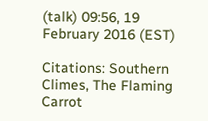(talk) 09:56, 19 February 2016 (EST)

Citations: Southern Climes, The Flaming Carrot